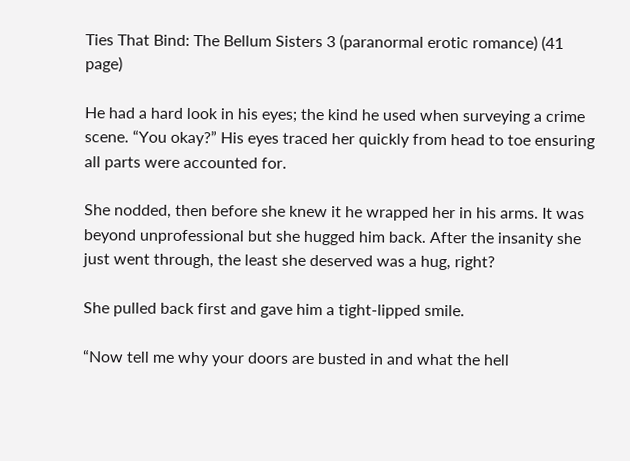Ties That Bind: The Bellum Sisters 3 (paranormal erotic romance) (41 page)

He had a hard look in his eyes; the kind he used when surveying a crime scene. “You okay?” His eyes traced her quickly from head to toe ensuring all parts were accounted for.

She nodded, then before she knew it he wrapped her in his arms. It was beyond unprofessional but she hugged him back. After the insanity she just went through, the least she deserved was a hug, right?

She pulled back first and gave him a tight-lipped smile.

“Now tell me why your doors are busted in and what the hell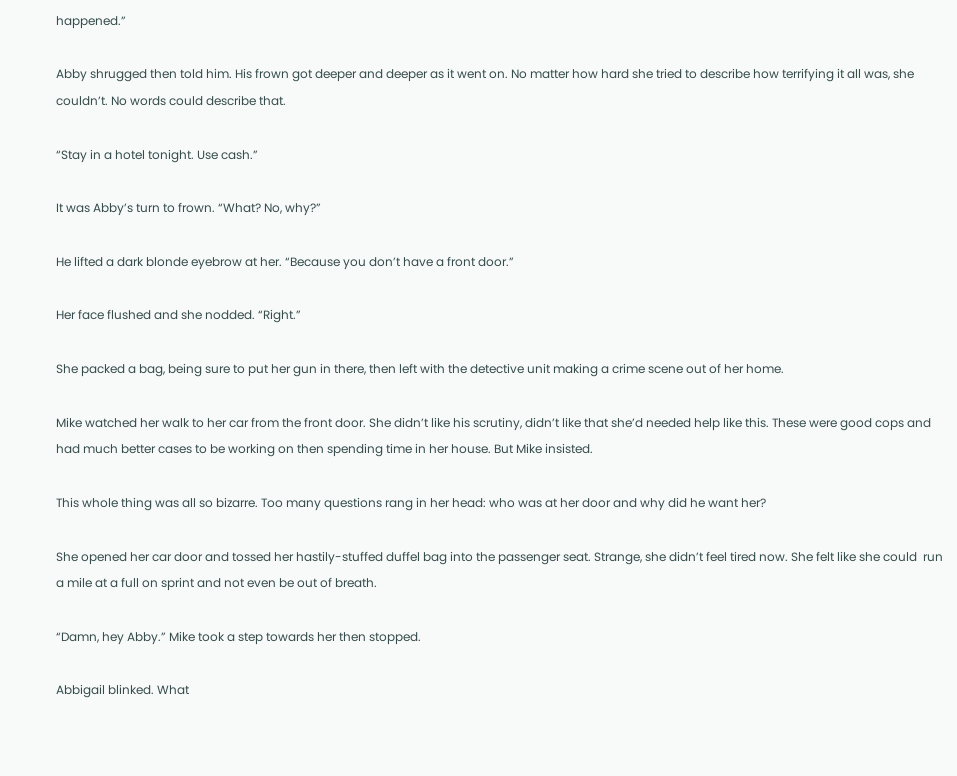happened.”

Abby shrugged then told him. His frown got deeper and deeper as it went on. No matter how hard she tried to describe how terrifying it all was, she couldn’t. No words could describe that.

“Stay in a hotel tonight. Use cash.”

It was Abby’s turn to frown. “What? No, why?”

He lifted a dark blonde eyebrow at her. “Because you don’t have a front door.”

Her face flushed and she nodded. “Right.”

She packed a bag, being sure to put her gun in there, then left with the detective unit making a crime scene out of her home.

Mike watched her walk to her car from the front door. She didn’t like his scrutiny, didn’t like that she’d needed help like this. These were good cops and had much better cases to be working on then spending time in her house. But Mike insisted.

This whole thing was all so bizarre. Too many questions rang in her head: who was at her door and why did he want her?

She opened her car door and tossed her hastily-stuffed duffel bag into the passenger seat. Strange, she didn’t feel tired now. She felt like she could  run a mile at a full on sprint and not even be out of breath.

“Damn, hey Abby.” Mike took a step towards her then stopped.

Abbigail blinked. What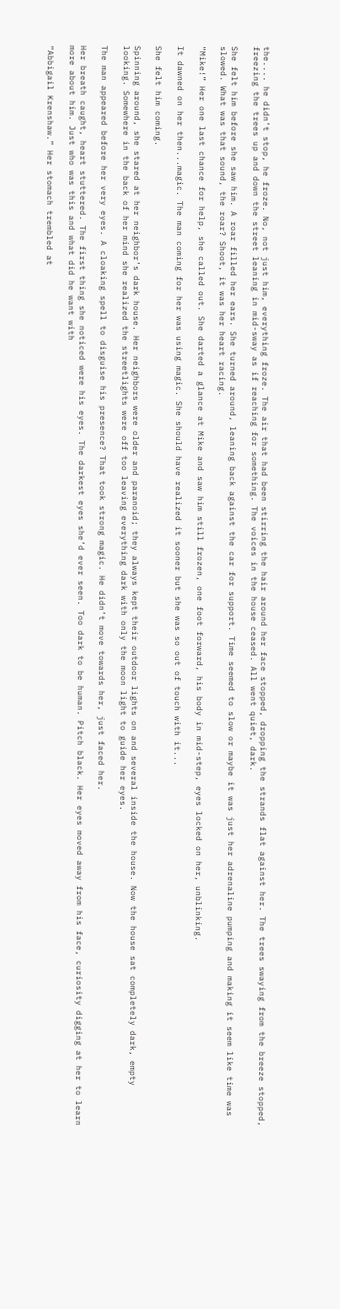the.... he didn’t stop, he froze. No, not just him, everything froze. The air that had been stirring the hair around her face stopped, dropping the strands flat against her. The trees swaying from the breeze stopped, freezing the trees up and down the street leaning in mid-sway as if reaching for something. The voices in the house ceased. All went quiet, dark.

She felt him before she saw him. A roar filled her ears. She turned around, leaning back against the car for support. Time seemed to slow or maybe it was just her adrenaline pumping and making it seem like time was slowed. What was that sound, the roar? Shoot, it was her heart racing.

“Mike!” Her one last chance for help, she called out. She darted a glance at Mike and saw him still frozen, one foot forward, his body in mid-step, eyes locked on her, unblinking.

It dawned on her then...magic. The man coming for her was using magic. She should have realized it sooner but she was so out of touch with it...

She felt him coming.

Spinning around, she stared at her neighbor’s dark house. Her neighbors were older and paranoid; they always kept their outdoor lights on and several inside the house. Now the house sat completely dark, empty looking. Somewhere in the back of her mind she realized the streetlights were off too leaving everything dark with only the moon light to guide her eyes.

The man appeared before her very eyes. A cloaking spell to disguise his presence? That took strong magic. He didn’t move towards her, just faced her.

Her breath caught, heart stuttered. The first thing she noticed were his eyes. The darkest eyes she’d ever seen. Too dark to be human. Pitch black. Her eyes moved away from his face, curiosity digging at her to learn more about him. Just who was this and what did he want with

“Abbigail Krenshaw.” Her stomach trembled at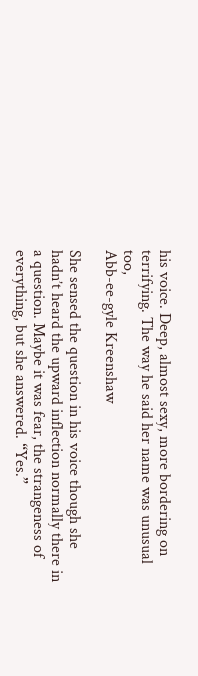his voice. Deep, almost sexy, more bordering on terrifying. The way he said her name was unusual too,
Abb-ee-gyle Kreenshaw

She sensed the question in his voice though she hadn’t heard the upward inflection normally there in a question. Maybe it was fear, the strangeness of everything, but she answered. “Yes.”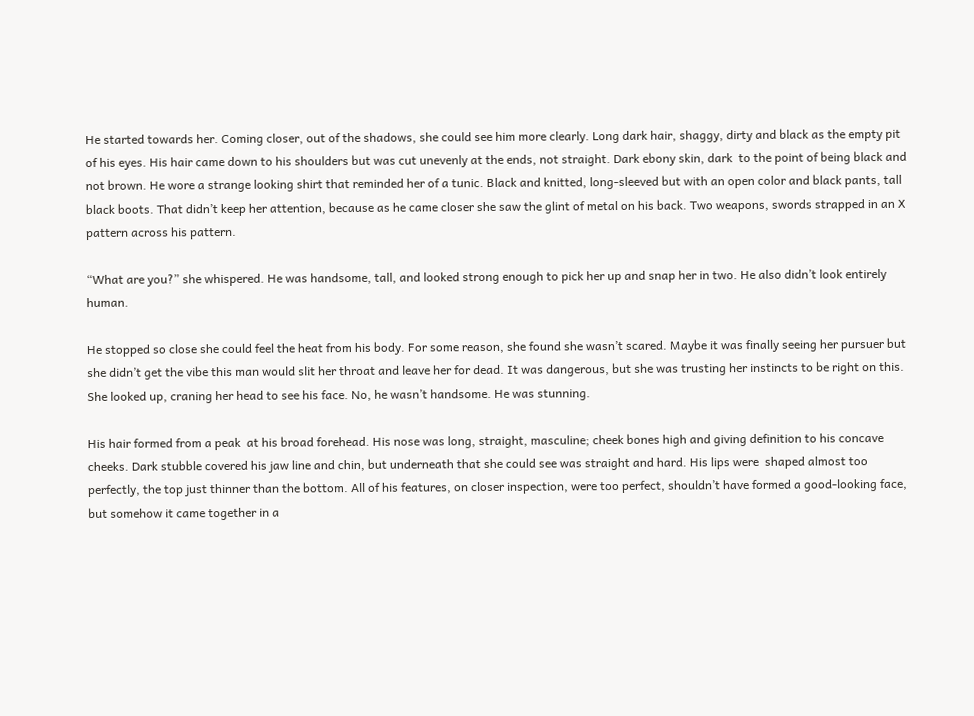He started towards her. Coming closer, out of the shadows, she could see him more clearly. Long dark hair, shaggy, dirty and black as the empty pit of his eyes. His hair came down to his shoulders but was cut unevenly at the ends, not straight. Dark ebony skin, dark  to the point of being black and not brown. He wore a strange looking shirt that reminded her of a tunic. Black and knitted, long-sleeved but with an open color and black pants, tall black boots. That didn’t keep her attention, because as he came closer she saw the glint of metal on his back. Two weapons, swords strapped in an X pattern across his pattern.

“What are you?” she whispered. He was handsome, tall, and looked strong enough to pick her up and snap her in two. He also didn’t look entirely human.

He stopped so close she could feel the heat from his body. For some reason, she found she wasn’t scared. Maybe it was finally seeing her pursuer but she didn’t get the vibe this man would slit her throat and leave her for dead. It was dangerous, but she was trusting her instincts to be right on this.  She looked up, craning her head to see his face. No, he wasn’t handsome. He was stunning.

His hair formed from a peak  at his broad forehead. His nose was long, straight, masculine; cheek bones high and giving definition to his concave cheeks. Dark stubble covered his jaw line and chin, but underneath that she could see was straight and hard. His lips were  shaped almost too perfectly, the top just thinner than the bottom. All of his features, on closer inspection, were too perfect, shouldn’t have formed a good-looking face, but somehow it came together in a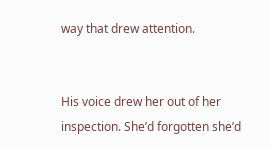way that drew attention.


His voice drew her out of her inspection. She’d forgotten she’d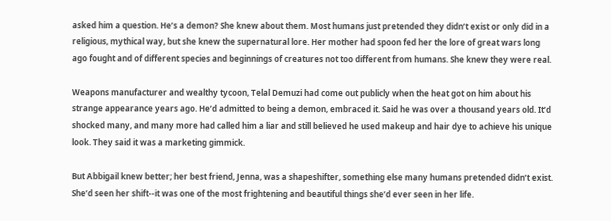asked him a question. He’s a demon? She knew about them. Most humans just pretended they didn’t exist or only did in a religious, mythical way, but she knew the supernatural lore. Her mother had spoon fed her the lore of great wars long ago fought and of different species and beginnings of creatures not too different from humans. She knew they were real.

Weapons manufacturer and wealthy tycoon, Telal Demuzi had come out publicly when the heat got on him about his strange appearance years ago. He’d admitted to being a demon, embraced it. Said he was over a thousand years old. It’d shocked many, and many more had called him a liar and still believed he used makeup and hair dye to achieve his unique look. They said it was a marketing gimmick.

But Abbigail knew better; her best friend, Jenna, was a shapeshifter, something else many humans pretended didn’t exist. She’d seen her shift--it was one of the most frightening and beautiful things she’d ever seen in her life.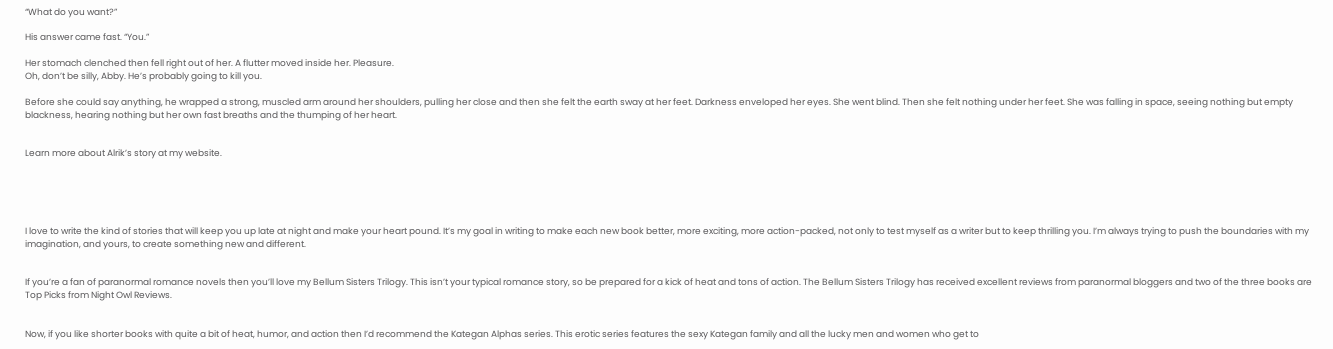“What do you want?”

His answer came fast. “You.”

Her stomach clenched then fell right out of her. A flutter moved inside her. Pleasure.
Oh, don’t be silly, Abby. He’s probably going to kill you.

Before she could say anything, he wrapped a strong, muscled arm around her shoulders, pulling her close and then she felt the earth sway at her feet. Darkness enveloped her eyes. She went blind. Then she felt nothing under her feet. She was falling in space, seeing nothing but empty blackness, hearing nothing but her own fast breaths and the thumping of her heart.


Learn more about Alrik’s story at my website.





I love to write the kind of stories that will keep you up late at night and make your heart pound. It’s my goal in writing to make each new book better, more exciting, more action-packed, not only to test myself as a writer but to keep thrilling you. I’m always trying to push the boundaries with my imagination, and yours, to create something new and different.


If you’re a fan of paranormal romance novels then you’ll love my Bellum Sisters Trilogy. This isn’t your typical romance story, so be prepared for a kick of heat and tons of action. The Bellum Sisters Trilogy has received excellent reviews from paranormal bloggers and two of the three books are Top Picks from Night Owl Reviews.


Now, if you like shorter books with quite a bit of heat, humor, and action then I’d recommend the Kategan Alphas series. This erotic series features the sexy Kategan family and all the lucky men and women who get to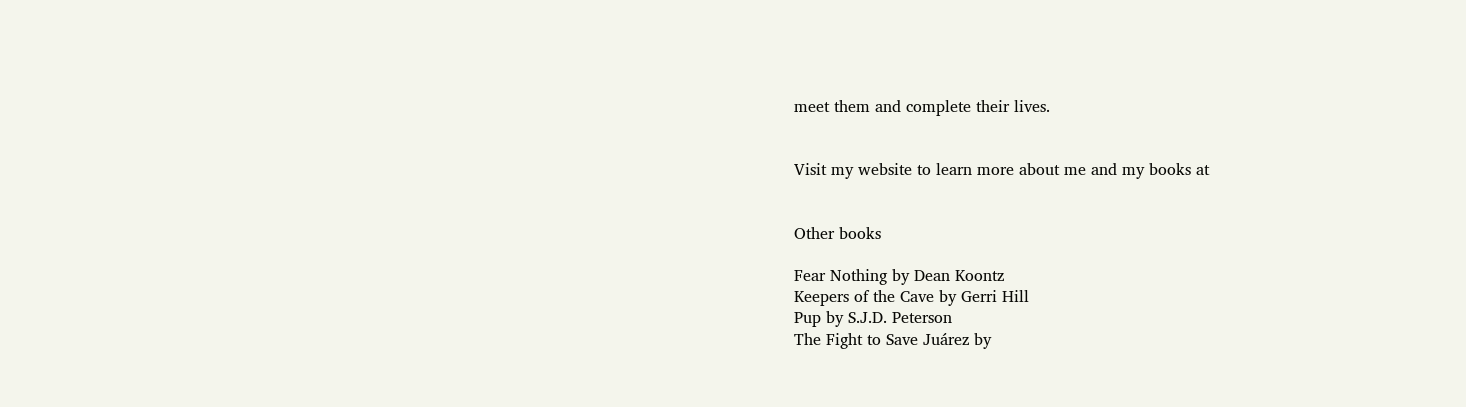meet them and complete their lives.


Visit my website to learn more about me and my books at


Other books

Fear Nothing by Dean Koontz
Keepers of the Cave by Gerri Hill
Pup by S.J.D. Peterson
The Fight to Save Juárez by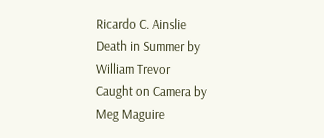Ricardo C. Ainslie
Death in Summer by William Trevor
Caught on Camera by Meg Maguire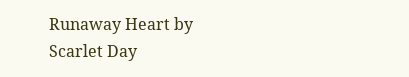Runaway Heart by Scarlet Day